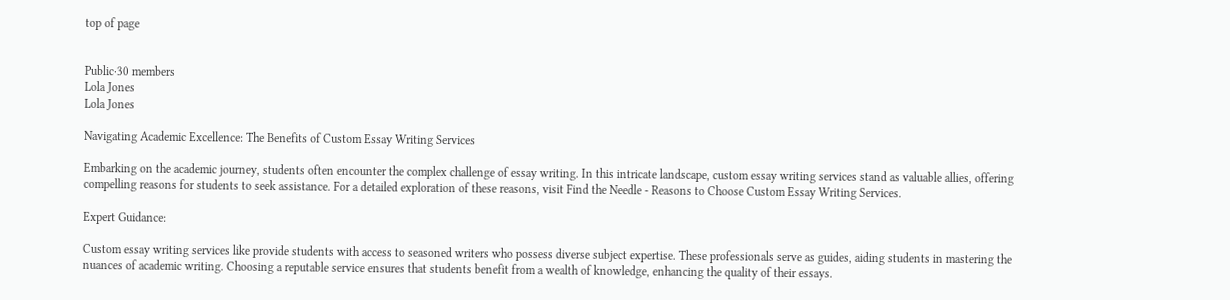top of page


Public·30 members
Lola Jones
Lola Jones

Navigating Academic Excellence: The Benefits of Custom Essay Writing Services

Embarking on the academic journey, students often encounter the complex challenge of essay writing. In this intricate landscape, custom essay writing services stand as valuable allies, offering compelling reasons for students to seek assistance. For a detailed exploration of these reasons, visit Find the Needle - Reasons to Choose Custom Essay Writing Services.

Expert Guidance:

Custom essay writing services like provide students with access to seasoned writers who possess diverse subject expertise. These professionals serve as guides, aiding students in mastering the nuances of academic writing. Choosing a reputable service ensures that students benefit from a wealth of knowledge, enhancing the quality of their essays.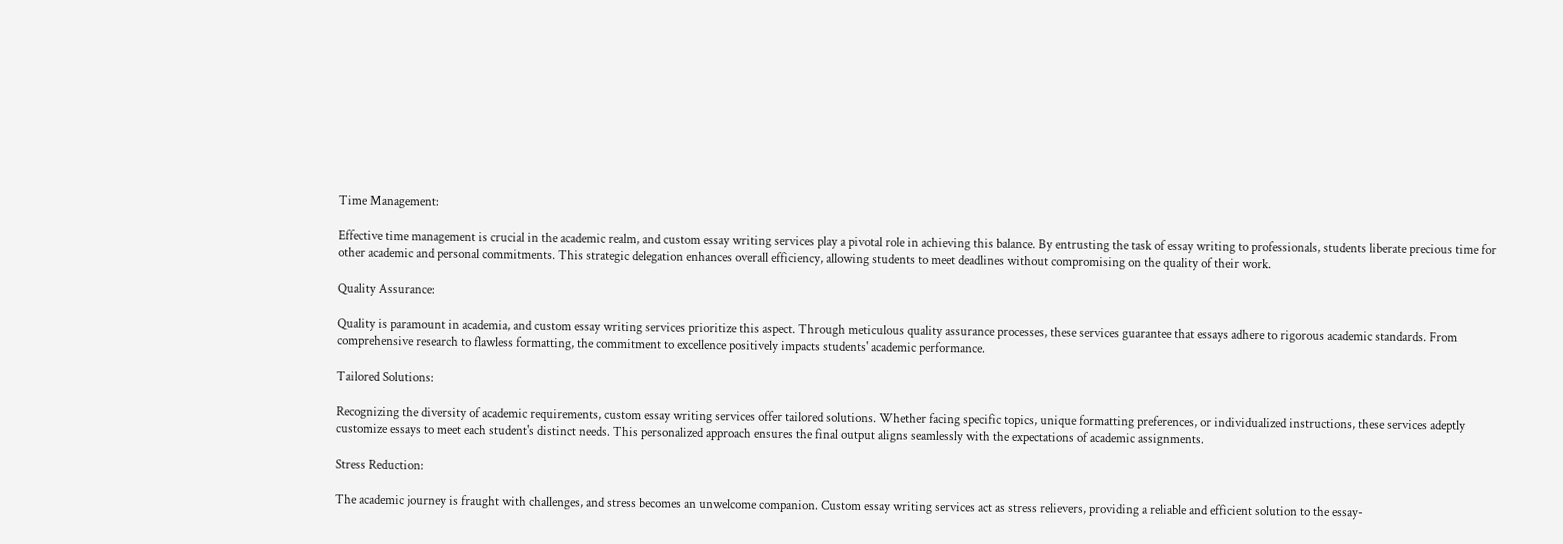Time Management:

Effective time management is crucial in the academic realm, and custom essay writing services play a pivotal role in achieving this balance. By entrusting the task of essay writing to professionals, students liberate precious time for other academic and personal commitments. This strategic delegation enhances overall efficiency, allowing students to meet deadlines without compromising on the quality of their work.

Quality Assurance:

Quality is paramount in academia, and custom essay writing services prioritize this aspect. Through meticulous quality assurance processes, these services guarantee that essays adhere to rigorous academic standards. From comprehensive research to flawless formatting, the commitment to excellence positively impacts students' academic performance.

Tailored Solutions:

Recognizing the diversity of academic requirements, custom essay writing services offer tailored solutions. Whether facing specific topics, unique formatting preferences, or individualized instructions, these services adeptly customize essays to meet each student's distinct needs. This personalized approach ensures the final output aligns seamlessly with the expectations of academic assignments.

Stress Reduction:

The academic journey is fraught with challenges, and stress becomes an unwelcome companion. Custom essay writing services act as stress relievers, providing a reliable and efficient solution to the essay-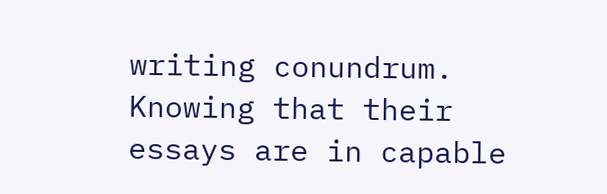writing conundrum. Knowing that their essays are in capable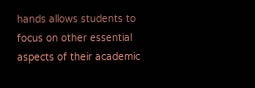hands allows students to focus on other essential aspects of their academic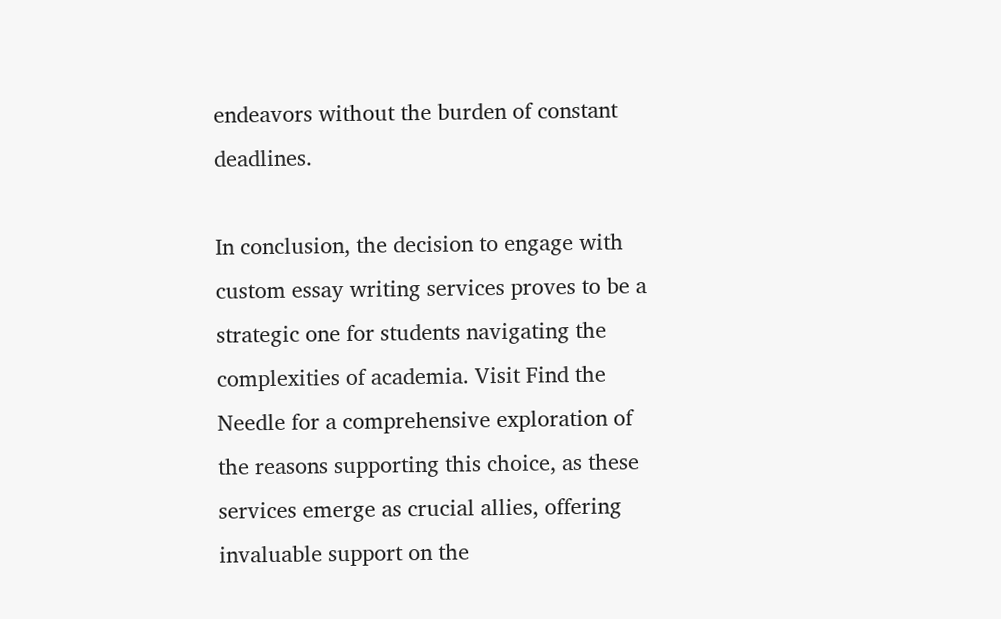endeavors without the burden of constant deadlines.

In conclusion, the decision to engage with custom essay writing services proves to be a strategic one for students navigating the complexities of academia. Visit Find the Needle for a comprehensive exploration of the reasons supporting this choice, as these services emerge as crucial allies, offering invaluable support on the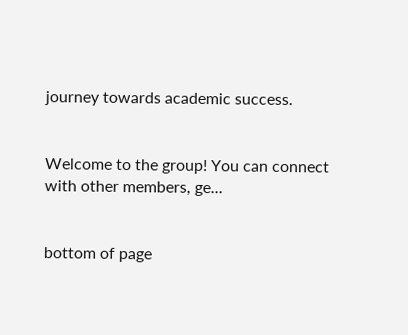journey towards academic success.


Welcome to the group! You can connect with other members, ge...


bottom of page